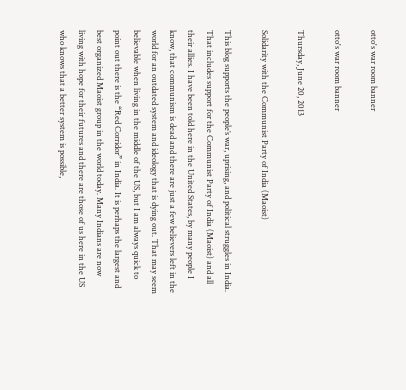otto's war room banner

otto's war room banner

Thursday, June 20, 2013

Solidarity with the Communist Party of India (Maoist)

This blog supports the people’s war, uprising, and political struggles in India. That includes support for the Communist Party of India (Maoist) and all their allies. I have been told here in the United States, by many people I know, that communism is dead and there are just a few believers left in the world for an outdated system and ideology that is dying out. That may seem believable when living in the middle of the US, but I am always quick to point out there is the “Red Corridor” in India. It is perhaps the largest and best organized Maoist group in the world today. Many Indians are now living with hope for their futures and there are those of us here in the US who knows that a better system is possible,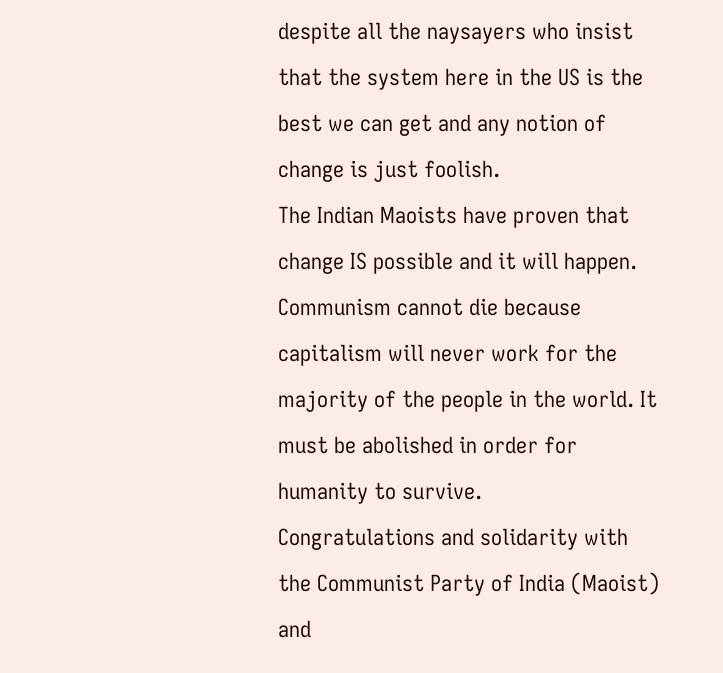despite all the naysayers who insist that the system here in the US is the best we can get and any notion of change is just foolish.
The Indian Maoists have proven that change IS possible and it will happen. Communism cannot die because capitalism will never work for the majority of the people in the world. It must be abolished in order for humanity to survive.
Congratulations and solidarity with the Communist Party of India (Maoist) and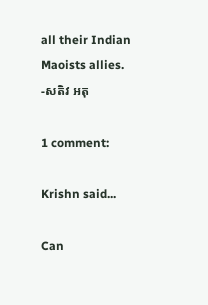all their Indian Maoists allies.
-សតិវ អតុ

1 comment:

Krishn said...

Can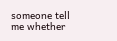someone tell me whether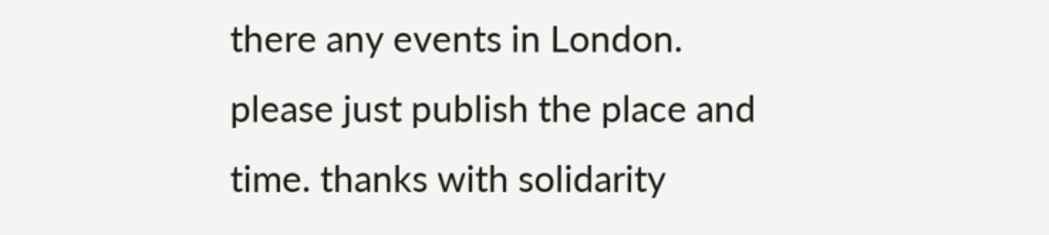there any events in London. please just publish the place and time. thanks with solidarity